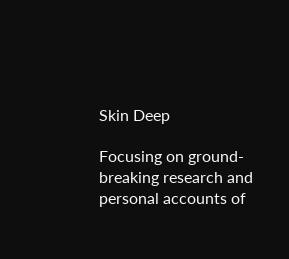Skin Deep

Focusing on ground-breaking research and personal accounts of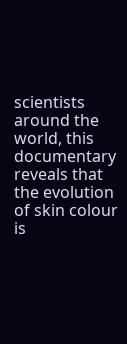scientists around the world, this documentary reveals that the evolution of skin colour is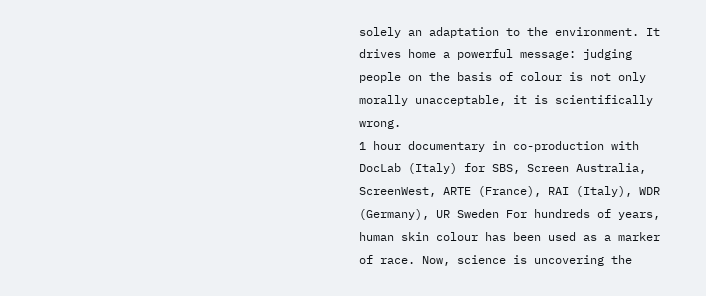solely an adaptation to the environment. It drives home a powerful message: judging people on the basis of colour is not only morally unacceptable, it is scientifically wrong.
1 hour documentary in co-production with DocLab (Italy) for SBS, Screen Australia, ScreenWest, ARTE (France), RAI (Italy), WDR (Germany), UR Sweden For hundreds of years, human skin colour has been used as a marker of race. Now, science is uncovering the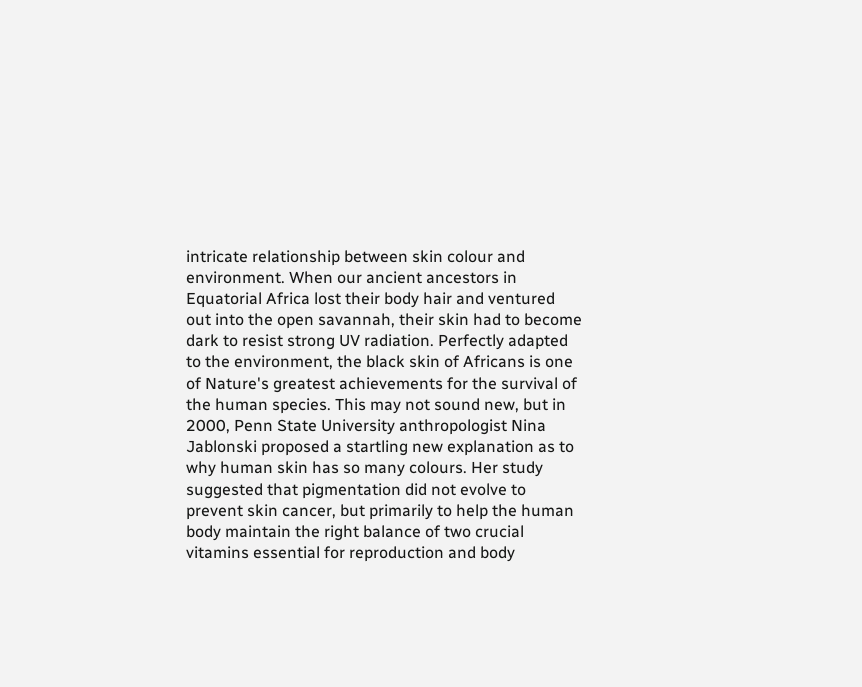intricate relationship between skin colour and environment. When our ancient ancestors in Equatorial Africa lost their body hair and ventured out into the open savannah, their skin had to become dark to resist strong UV radiation. Perfectly adapted to the environment, the black skin of Africans is one of Nature's greatest achievements for the survival of the human species. This may not sound new, but in 2000, Penn State University anthropologist Nina Jablonski proposed a startling new explanation as to why human skin has so many colours. Her study suggested that pigmentation did not evolve to prevent skin cancer, but primarily to help the human body maintain the right balance of two crucial vitamins essential for reproduction and body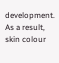development. As a result, skin colour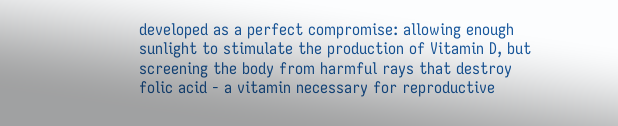developed as a perfect compromise: allowing enough sunlight to stimulate the production of Vitamin D, but screening the body from harmful rays that destroy folic acid - a vitamin necessary for reproductive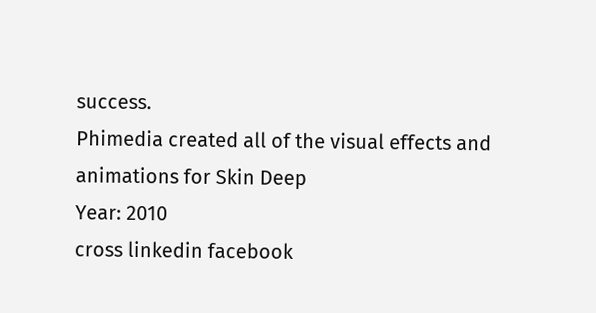success.
Phimedia created all of the visual effects and animations for Skin Deep
Year: 2010
cross linkedin facebook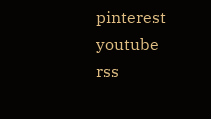pinterest youtube rss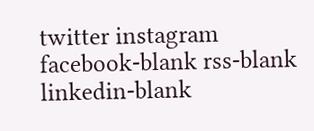twitter instagram facebook-blank rss-blank linkedin-blank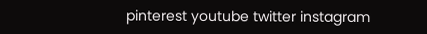pinterest youtube twitter instagram